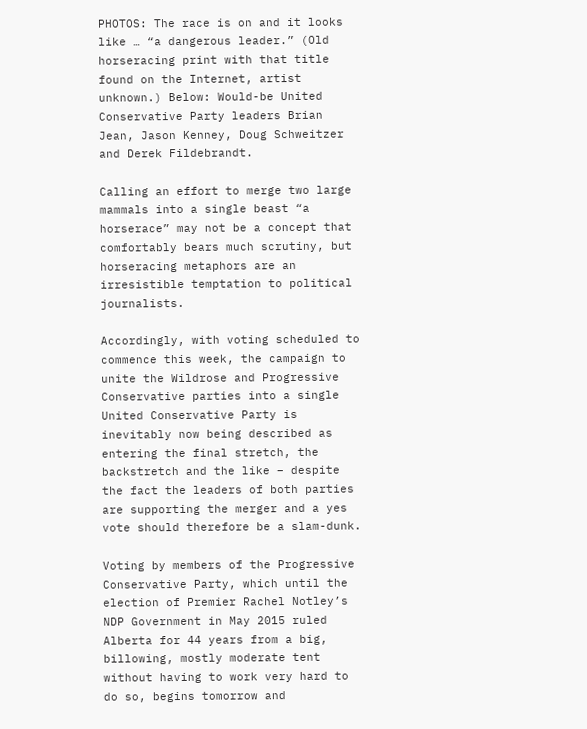PHOTOS: The race is on and it looks like … “a dangerous leader.” (Old horseracing print with that title found on the Internet, artist unknown.) Below: Would-be United Conservative Party leaders Brian Jean, Jason Kenney, Doug Schweitzer and Derek Fildebrandt.

Calling an effort to merge two large mammals into a single beast “a horserace” may not be a concept that comfortably bears much scrutiny, but horseracing metaphors are an irresistible temptation to political journalists.

Accordingly, with voting scheduled to commence this week, the campaign to unite the Wildrose and Progressive Conservative parties into a single United Conservative Party is inevitably now being described as entering the final stretch, the backstretch and the like – despite the fact the leaders of both parties are supporting the merger and a yes vote should therefore be a slam-dunk.

Voting by members of the Progressive Conservative Party, which until the election of Premier Rachel Notley’s NDP Government in May 2015 ruled Alberta for 44 years from a big, billowing, mostly moderate tent without having to work very hard to do so, begins tomorrow and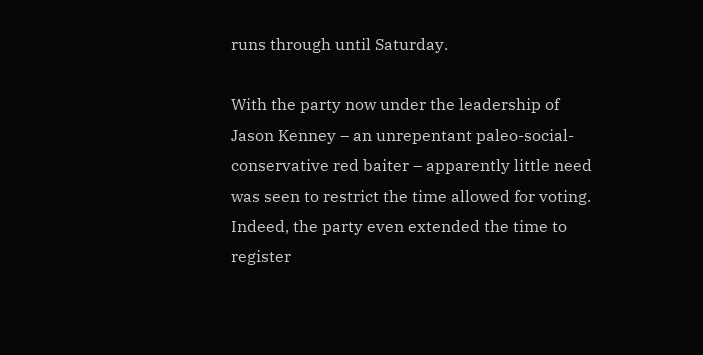runs through until Saturday.

With the party now under the leadership of Jason Kenney – an unrepentant paleo-social-conservative red baiter – apparently little need was seen to restrict the time allowed for voting. Indeed, the party even extended the time to register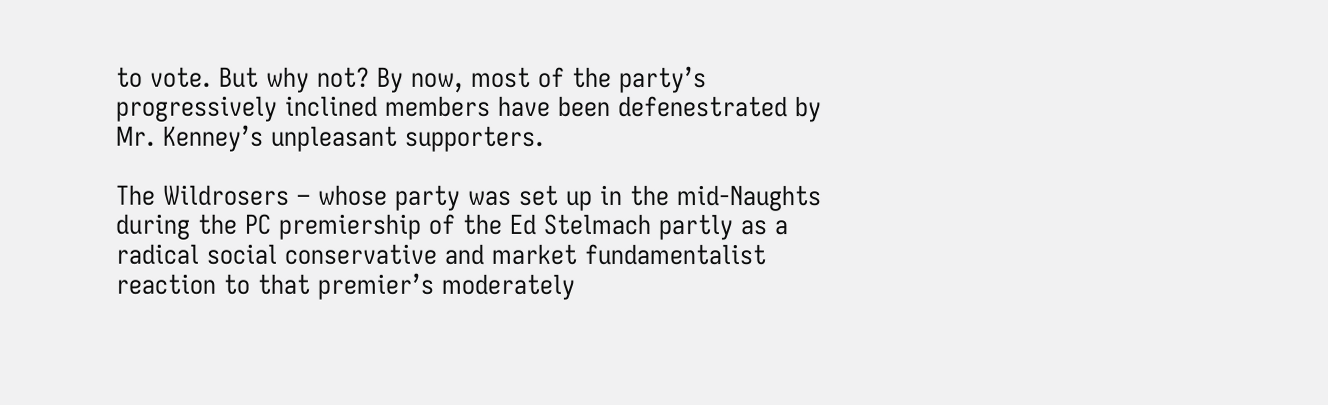to vote. But why not? By now, most of the party’s progressively inclined members have been defenestrated by Mr. Kenney’s unpleasant supporters.

The Wildrosers – whose party was set up in the mid-Naughts during the PC premiership of the Ed Stelmach partly as a radical social conservative and market fundamentalist reaction to that premier’s moderately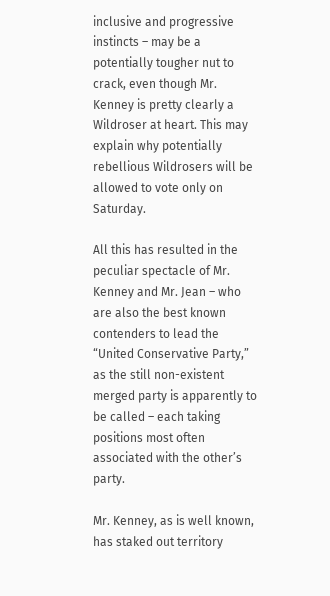inclusive and progressive instincts – may be a potentially tougher nut to crack, even though Mr. Kenney is pretty clearly a Wildroser at heart. This may explain why potentially rebellious Wildrosers will be allowed to vote only on Saturday.

All this has resulted in the peculiar spectacle of Mr. Kenney and Mr. Jean – who are also the best known contenders to lead the “United Conservative Party,” as the still non-existent merged party is apparently to be called – each taking positions most often associated with the other’s party.

Mr. Kenney, as is well known, has staked out territory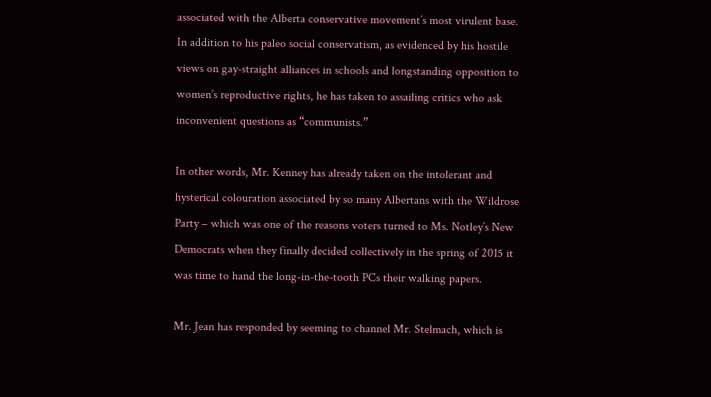associated with the Alberta conservative movement’s most virulent base. In addition to his paleo social conservatism, as evidenced by his hostile views on gay-straight alliances in schools and longstanding opposition to women’s reproductive rights, he has taken to assailing critics who ask inconvenient questions as “communists.”

In other words, Mr. Kenney has already taken on the intolerant and hysterical colouration associated by so many Albertans with the Wildrose Party – which was one of the reasons voters turned to Ms. Notley’s New Democrats when they finally decided collectively in the spring of 2015 it was time to hand the long-in-the-tooth PCs their walking papers.

Mr. Jean has responded by seeming to channel Mr. Stelmach, which is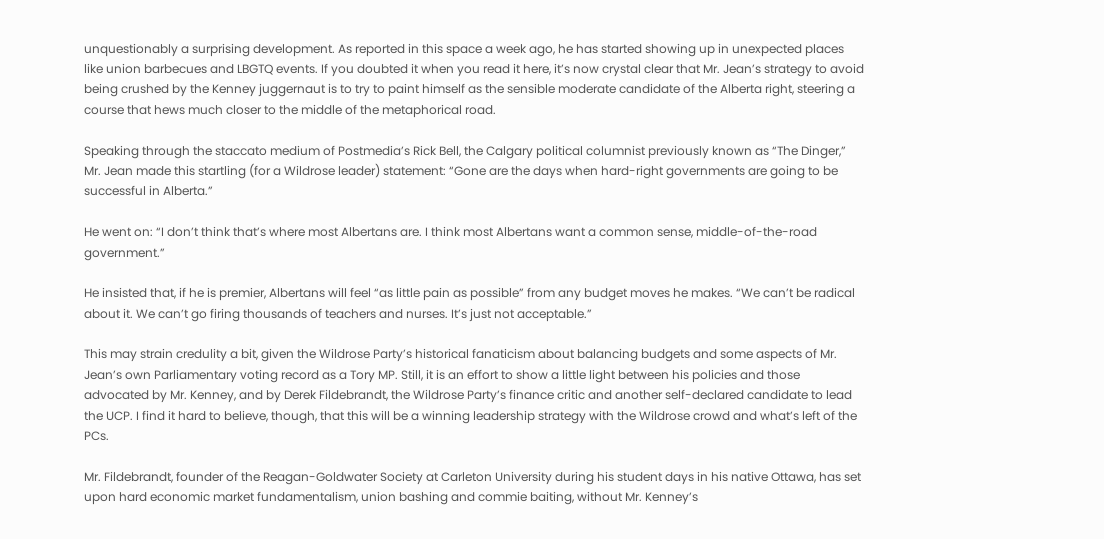unquestionably a surprising development. As reported in this space a week ago, he has started showing up in unexpected places like union barbecues and LBGTQ events. If you doubted it when you read it here, it’s now crystal clear that Mr. Jean’s strategy to avoid being crushed by the Kenney juggernaut is to try to paint himself as the sensible moderate candidate of the Alberta right, steering a course that hews much closer to the middle of the metaphorical road.

Speaking through the staccato medium of Postmedia’s Rick Bell, the Calgary political columnist previously known as “The Dinger,” Mr. Jean made this startling (for a Wildrose leader) statement: “Gone are the days when hard-right governments are going to be successful in Alberta.”

He went on: “I don’t think that’s where most Albertans are. I think most Albertans want a common sense, middle-of-the-road government.”

He insisted that, if he is premier, Albertans will feel “as little pain as possible” from any budget moves he makes. “We can’t be radical about it. We can’t go firing thousands of teachers and nurses. It’s just not acceptable.”

This may strain credulity a bit, given the Wildrose Party’s historical fanaticism about balancing budgets and some aspects of Mr. Jean’s own Parliamentary voting record as a Tory MP. Still, it is an effort to show a little light between his policies and those advocated by Mr. Kenney, and by Derek Fildebrandt, the Wildrose Party’s finance critic and another self-declared candidate to lead the UCP. I find it hard to believe, though, that this will be a winning leadership strategy with the Wildrose crowd and what’s left of the PCs.

Mr. Fildebrandt, founder of the Reagan-Goldwater Society at Carleton University during his student days in his native Ottawa, has set upon hard economic market fundamentalism, union bashing and commie baiting, without Mr. Kenney’s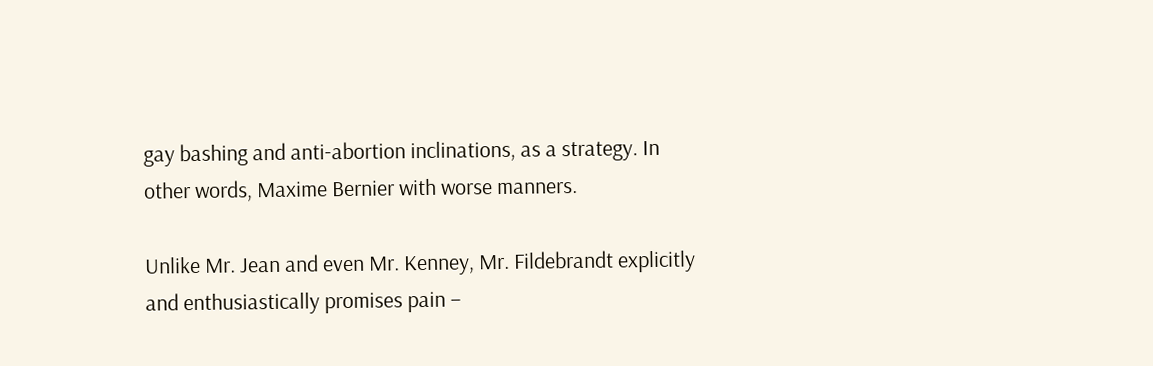gay bashing and anti-abortion inclinations, as a strategy. In other words, Maxime Bernier with worse manners.

Unlike Mr. Jean and even Mr. Kenney, Mr. Fildebrandt explicitly and enthusiastically promises pain –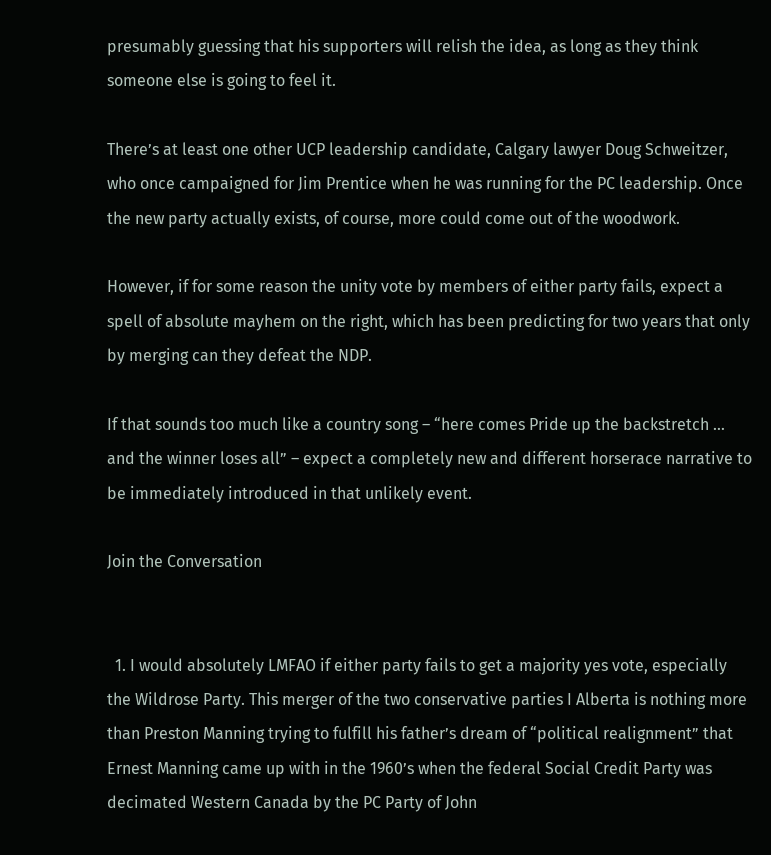presumably guessing that his supporters will relish the idea, as long as they think someone else is going to feel it.

There’s at least one other UCP leadership candidate, Calgary lawyer Doug Schweitzer, who once campaigned for Jim Prentice when he was running for the PC leadership. Once the new party actually exists, of course, more could come out of the woodwork.

However, if for some reason the unity vote by members of either party fails, expect a spell of absolute mayhem on the right, which has been predicting for two years that only by merging can they defeat the NDP.

If that sounds too much like a country song – “here comes Pride up the backstretch … and the winner loses all” – expect a completely new and different horserace narrative to be immediately introduced in that unlikely event.

Join the Conversation


  1. I would absolutely LMFAO if either party fails to get a majority yes vote, especially the Wildrose Party. This merger of the two conservative parties I Alberta is nothing more than Preston Manning trying to fulfill his father’s dream of “political realignment” that Ernest Manning came up with in the 1960’s when the federal Social Credit Party was decimated Western Canada by the PC Party of John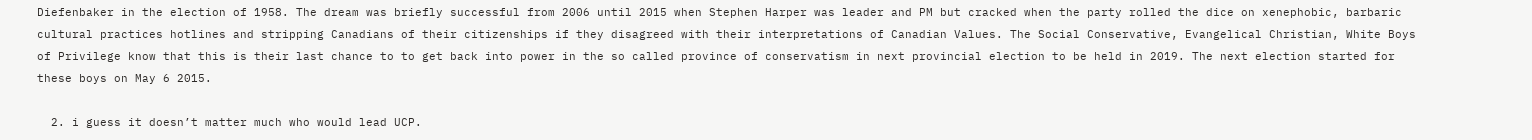Diefenbaker in the election of 1958. The dream was briefly successful from 2006 until 2015 when Stephen Harper was leader and PM but cracked when the party rolled the dice on xenephobic, barbaric cultural practices hotlines and stripping Canadians of their citizenships if they disagreed with their interpretations of Canadian Values. The Social Conservative, Evangelical Christian, White Boys of Privilege know that this is their last chance to to get back into power in the so called province of conservatism in next provincial election to be held in 2019. The next election started for these boys on May 6 2015.

  2. i guess it doesn’t matter much who would lead UCP.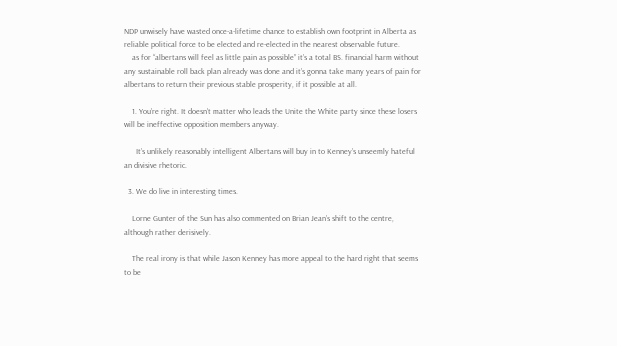NDP unwisely have wasted once-a-lifetime chance to establish own footprint in Alberta as reliable political force to be elected and re-elected in the nearest observable future.
    as for “albertans will feel as little pain as possible” it’s a total BS. financial harm without any sustainable roll back plan already was done and it’s gonna take many years of pain for albertans to return their previous stable prosperity, if it possible at all.

    1. You’re right. It doesn’t matter who leads the Unite the White party since these losers will be ineffective opposition members anyway.

      It’s unlikely reasonably intelligent Albertans will buy in to Kenney’s unseemly hateful an divisive rhetoric.

  3. We do live in interesting times.

    Lorne Gunter of the Sun has also commented on Brian Jean’s shift to the centre, although rather derisively.

    The real irony is that while Jason Kenney has more appeal to the hard right that seems to be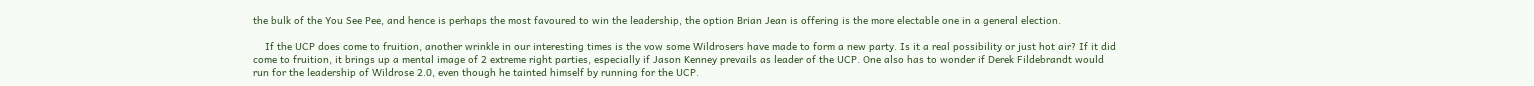the bulk of the You See Pee, and hence is perhaps the most favoured to win the leadership, the option Brian Jean is offering is the more electable one in a general election.

    If the UCP does come to fruition, another wrinkle in our interesting times is the vow some Wildrosers have made to form a new party. Is it a real possibility or just hot air? If it did come to fruition, it brings up a mental image of 2 extreme right parties, especially if Jason Kenney prevails as leader of the UCP. One also has to wonder if Derek Fildebrandt would run for the leadership of Wildrose 2.0, even though he tainted himself by running for the UCP.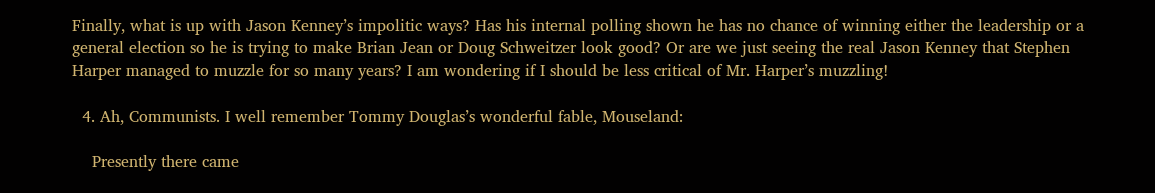Finally, what is up with Jason Kenney’s impolitic ways? Has his internal polling shown he has no chance of winning either the leadership or a general election so he is trying to make Brian Jean or Doug Schweitzer look good? Or are we just seeing the real Jason Kenney that Stephen Harper managed to muzzle for so many years? I am wondering if I should be less critical of Mr. Harper’s muzzling!

  4. Ah, Communists. I well remember Tommy Douglas’s wonderful fable, Mouseland:

    Presently there came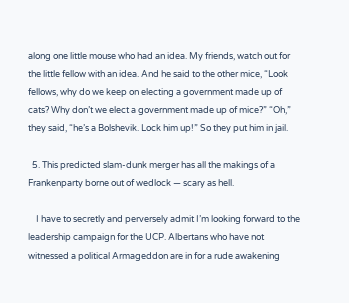along one little mouse who had an idea. My friends, watch out for the little fellow with an idea. And he said to the other mice, “Look fellows, why do we keep on electing a government made up of cats? Why don’t we elect a government made up of mice?” “Oh,” they said, “he’s a Bolshevik. Lock him up!” So they put him in jail.

  5. This predicted slam-dunk merger has all the makings of a Frankenparty borne out of wedlock — scary as hell.

    I have to secretly and perversely admit I’m looking forward to the leadership campaign for the UCP. Albertans who have not witnessed a political Armageddon are in for a rude awakening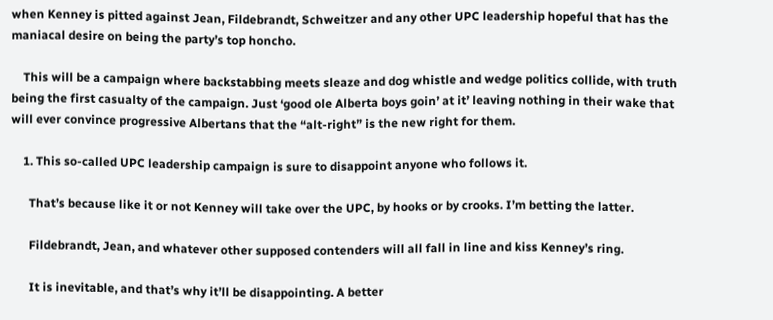when Kenney is pitted against Jean, Fildebrandt, Schweitzer and any other UPC leadership hopeful that has the maniacal desire on being the party’s top honcho.

    This will be a campaign where backstabbing meets sleaze and dog whistle and wedge politics collide, with truth being the first casualty of the campaign. Just ‘good ole Alberta boys goin’ at it’ leaving nothing in their wake that will ever convince progressive Albertans that the “alt-right” is the new right for them.

    1. This so-called UPC leadership campaign is sure to disappoint anyone who follows it.

      That’s because like it or not Kenney will take over the UPC, by hooks or by crooks. I’m betting the latter.

      Fildebrandt, Jean, and whatever other supposed contenders will all fall in line and kiss Kenney’s ring.

      It is inevitable, and that’s why it’ll be disappointing. A better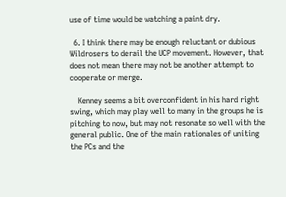use of time would be watching a paint dry.

  6. I think there may be enough reluctant or dubious Wildrosers to derail the UCP movement. However, that does not mean there may not be another attempt to cooperate or merge.

    Kenney seems a bit overconfident in his hard right swing, which may play well to many in the groups he is pitching to now, but may not resonate so well with the general public. One of the main rationales of uniting the PCs and the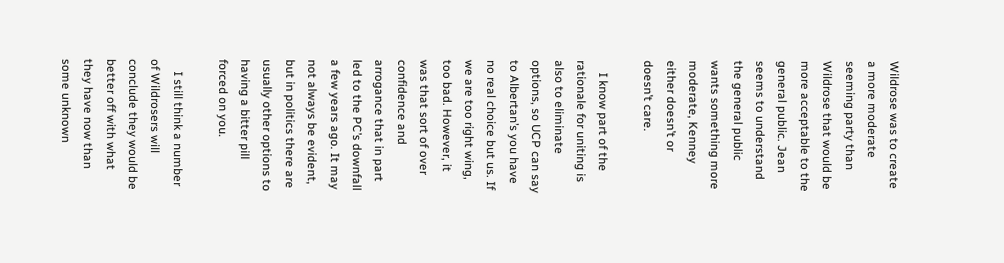Wildrose was to create a more moderate seeming party than Wildrose that would be more acceptable to the general public. Jean seems to understand the general public wants something more moderate, Kenney either doesn’t or doesn’t care.

    I know part of the rationale for uniting is also to eliminate options, so UCP can say to Albertan’s you have no real choice but us. If we are too right wing, too bad. However, it was that sort of over confidence and arrogance that in part led to the PC’s downfall a few years ago. It may not always be evident, but in politics there are usually other options to having a bitter pill forced on you.

    I still think a number of Wildrosers will conclude they would be better off with what they have now than some unknown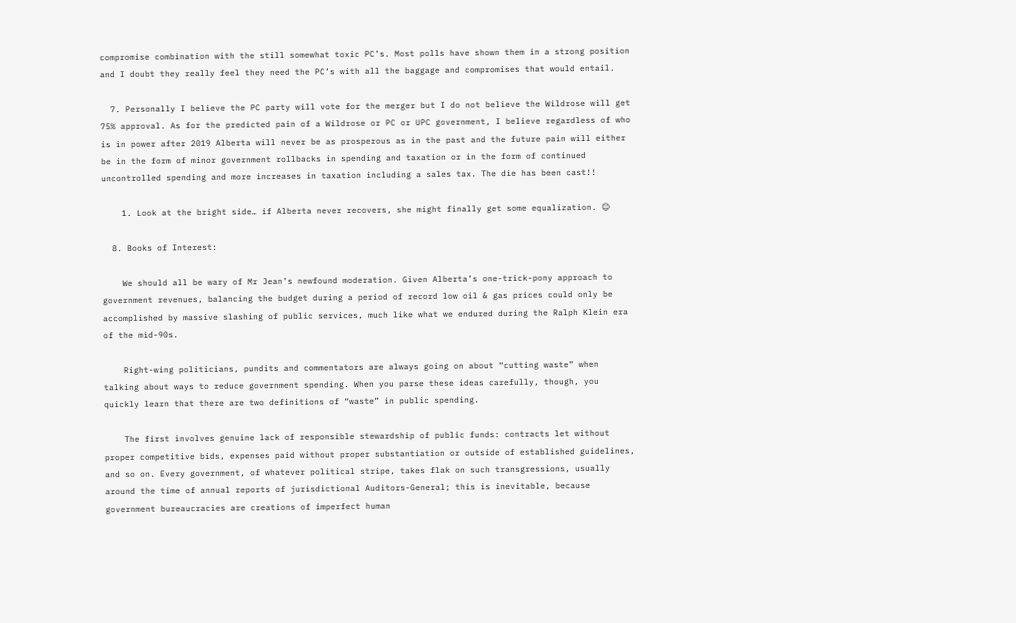compromise combination with the still somewhat toxic PC’s. Most polls have shown them in a strong position and I doubt they really feel they need the PC’s with all the baggage and compromises that would entail.

  7. Personally I believe the PC party will vote for the merger but I do not believe the Wildrose will get 75% approval. As for the predicted pain of a Wildrose or PC or UPC government, I believe regardless of who is in power after 2019 Alberta will never be as prosperous as in the past and the future pain will either be in the form of minor government rollbacks in spending and taxation or in the form of continued uncontrolled spending and more increases in taxation including a sales tax. The die has been cast!!

    1. Look at the bright side… if Alberta never recovers, she might finally get some equalization. ☺

  8. Books of Interest:

    We should all be wary of Mr Jean’s newfound moderation. Given Alberta’s one-trick-pony approach to government revenues, balancing the budget during a period of record low oil & gas prices could only be accomplished by massive slashing of public services, much like what we endured during the Ralph Klein era of the mid-90s.

    Right-wing politicians, pundits and commentators are always going on about “cutting waste” when talking about ways to reduce government spending. When you parse these ideas carefully, though, you quickly learn that there are two definitions of “waste” in public spending.

    The first involves genuine lack of responsible stewardship of public funds: contracts let without proper competitive bids, expenses paid without proper substantiation or outside of established guidelines, and so on. Every government, of whatever political stripe, takes flak on such transgressions, usually around the time of annual reports of jurisdictional Auditors-General; this is inevitable, because government bureaucracies are creations of imperfect human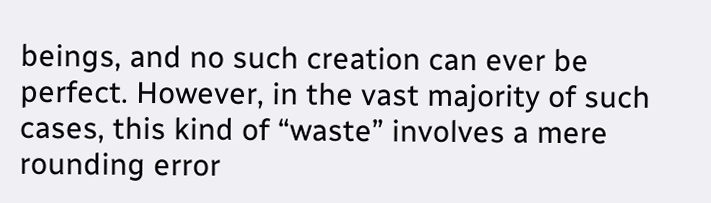beings, and no such creation can ever be perfect. However, in the vast majority of such cases, this kind of “waste” involves a mere rounding error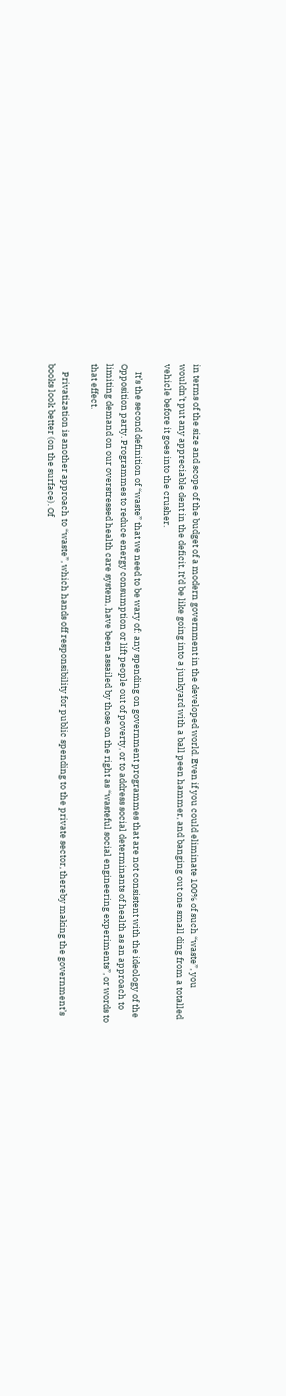in terms of the size and scope of the budget of a modern government in the developed world. Even if you could eliminate 100% of such “waste”, you wouldn’t put any appreciable dent in the deficit. It’d be like going into a junkyard with a ball peen hammer, and banging out one small ding from a totalled vehicle before it goes into the crusher.

    It’s the second definition of “waste” that we need to be wary of: any spending on government programmes that are not consistent with the ideology of the Opposition party. Programmes to reduce energy consumption or lift people out of poverty, or to address social determinants of health as an approach to limiting demand on our overstressed health care system, have been assailed by those on the right as “wasteful social engineering experiments”, or words to that effect.

    Privatization is another approach to “waste”, which hands off responsibility for public spending to the private sector, thereby making the government’s books look better (on the surface). Of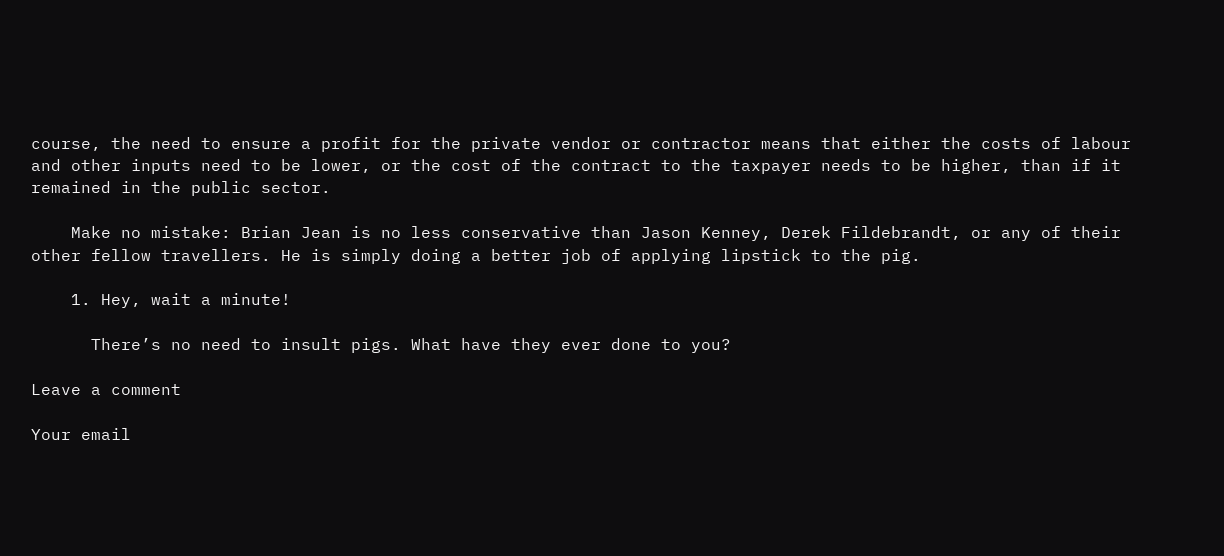course, the need to ensure a profit for the private vendor or contractor means that either the costs of labour and other inputs need to be lower, or the cost of the contract to the taxpayer needs to be higher, than if it remained in the public sector.

    Make no mistake: Brian Jean is no less conservative than Jason Kenney, Derek Fildebrandt, or any of their other fellow travellers. He is simply doing a better job of applying lipstick to the pig.

    1. Hey, wait a minute!

      There’s no need to insult pigs. What have they ever done to you?

Leave a comment

Your email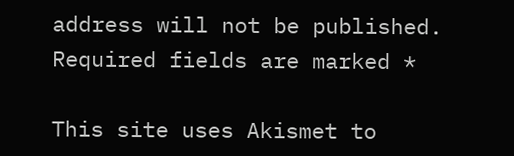address will not be published. Required fields are marked *

This site uses Akismet to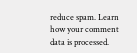reduce spam. Learn how your comment data is processed.